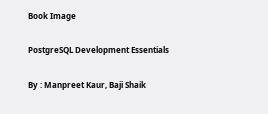Book Image

PostgreSQL Development Essentials

By : Manpreet Kaur, Baji Shaik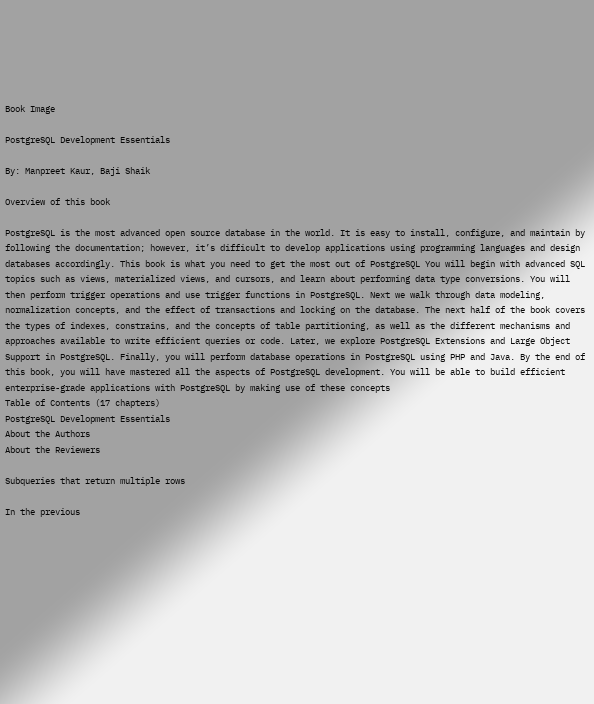Book Image

PostgreSQL Development Essentials

By: Manpreet Kaur, Baji Shaik

Overview of this book

PostgreSQL is the most advanced open source database in the world. It is easy to install, configure, and maintain by following the documentation; however, it’s difficult to develop applications using programming languages and design databases accordingly. This book is what you need to get the most out of PostgreSQL You will begin with advanced SQL topics such as views, materialized views, and cursors, and learn about performing data type conversions. You will then perform trigger operations and use trigger functions in PostgreSQL. Next we walk through data modeling, normalization concepts, and the effect of transactions and locking on the database. The next half of the book covers the types of indexes, constrains, and the concepts of table partitioning, as well as the different mechanisms and approaches available to write efficient queries or code. Later, we explore PostgreSQL Extensions and Large Object Support in PostgreSQL. Finally, you will perform database operations in PostgreSQL using PHP and Java. By the end of this book, you will have mastered all the aspects of PostgreSQL development. You will be able to build efficient enterprise-grade applications with PostgreSQL by making use of these concepts
Table of Contents (17 chapters)
PostgreSQL Development Essentials
About the Authors
About the Reviewers

Subqueries that return multiple rows

In the previous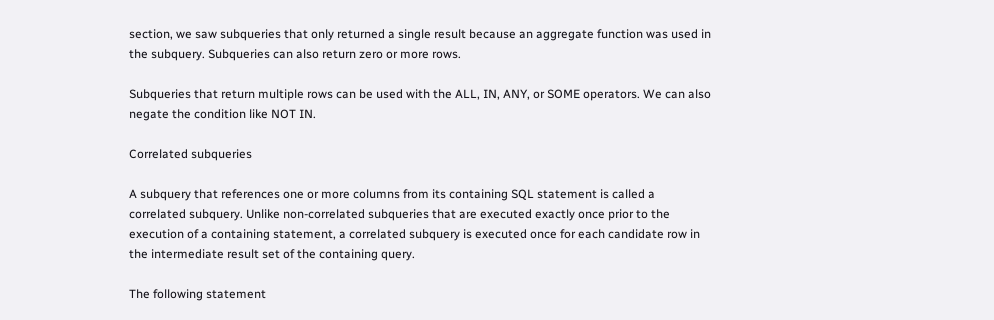section, we saw subqueries that only returned a single result because an aggregate function was used in the subquery. Subqueries can also return zero or more rows.

Subqueries that return multiple rows can be used with the ALL, IN, ANY, or SOME operators. We can also negate the condition like NOT IN.

Correlated subqueries

A subquery that references one or more columns from its containing SQL statement is called a correlated subquery. Unlike non-correlated subqueries that are executed exactly once prior to the execution of a containing statement, a correlated subquery is executed once for each candidate row in the intermediate result set of the containing query.

The following statement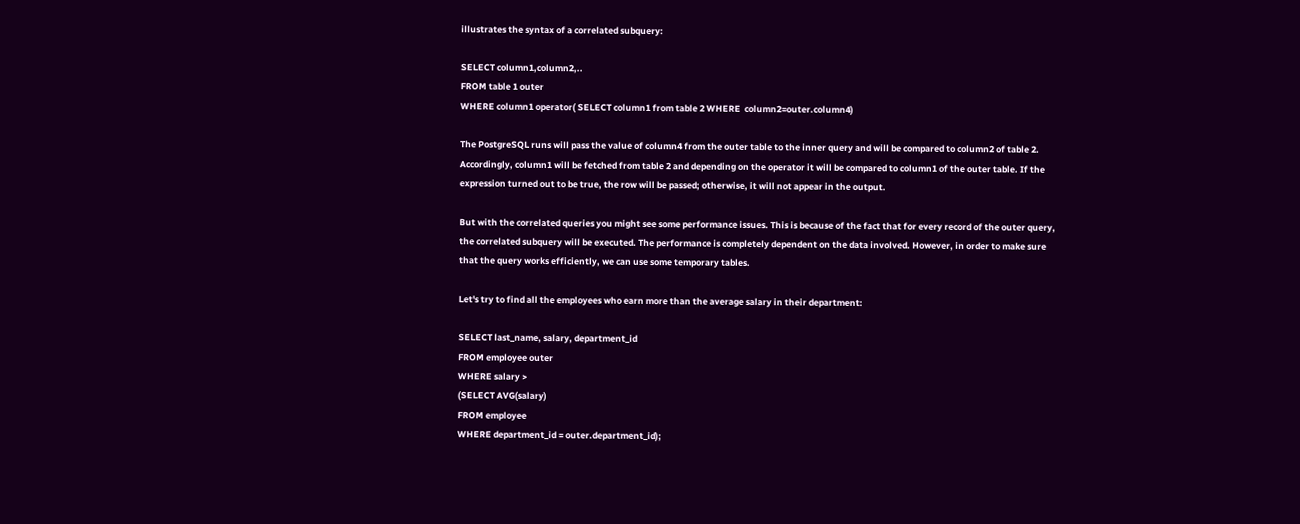illustrates the syntax of a correlated subquery:

SELECT column1,column2,..
FROM table 1 outer
WHERE column1 operator( SELECT column1 from table 2 WHERE  column2=outer.column4)

The PostgreSQL runs will pass the value of column4 from the outer table to the inner query and will be compared to column2 of table 2. Accordingly, column1 will be fetched from table 2 and depending on the operator it will be compared to column1 of the outer table. If the expression turned out to be true, the row will be passed; otherwise, it will not appear in the output.

But with the correlated queries you might see some performance issues. This is because of the fact that for every record of the outer query, the correlated subquery will be executed. The performance is completely dependent on the data involved. However, in order to make sure that the query works efficiently, we can use some temporary tables.

Let's try to find all the employees who earn more than the average salary in their department:

SELECT last_name, salary, department_id
FROM employee outer
WHERE salary >
(SELECT AVG(salary)
FROM employee
WHERE department_id = outer.department_id);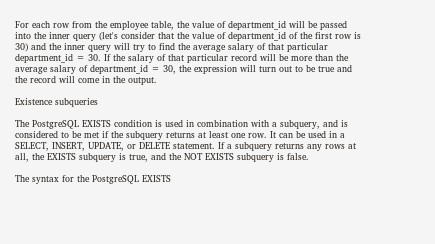For each row from the employee table, the value of department_id will be passed into the inner query (let's consider that the value of department_id of the first row is 30) and the inner query will try to find the average salary of that particular department_id = 30. If the salary of that particular record will be more than the average salary of department_id = 30, the expression will turn out to be true and the record will come in the output.

Existence subqueries

The PostgreSQL EXISTS condition is used in combination with a subquery, and is considered to be met if the subquery returns at least one row. It can be used in a SELECT, INSERT, UPDATE, or DELETE statement. If a subquery returns any rows at all, the EXISTS subquery is true, and the NOT EXISTS subquery is false.

The syntax for the PostgreSQL EXISTS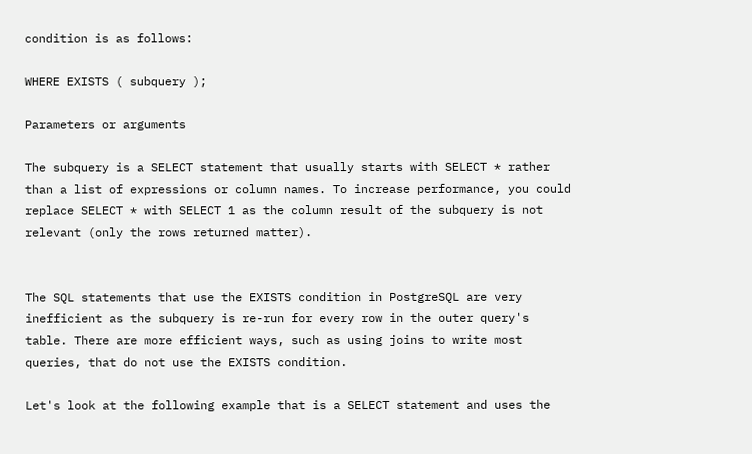condition is as follows:

WHERE EXISTS ( subquery );

Parameters or arguments

The subquery is a SELECT statement that usually starts with SELECT * rather than a list of expressions or column names. To increase performance, you could replace SELECT * with SELECT 1 as the column result of the subquery is not relevant (only the rows returned matter).


The SQL statements that use the EXISTS condition in PostgreSQL are very inefficient as the subquery is re-run for every row in the outer query's table. There are more efficient ways, such as using joins to write most queries, that do not use the EXISTS condition.

Let's look at the following example that is a SELECT statement and uses the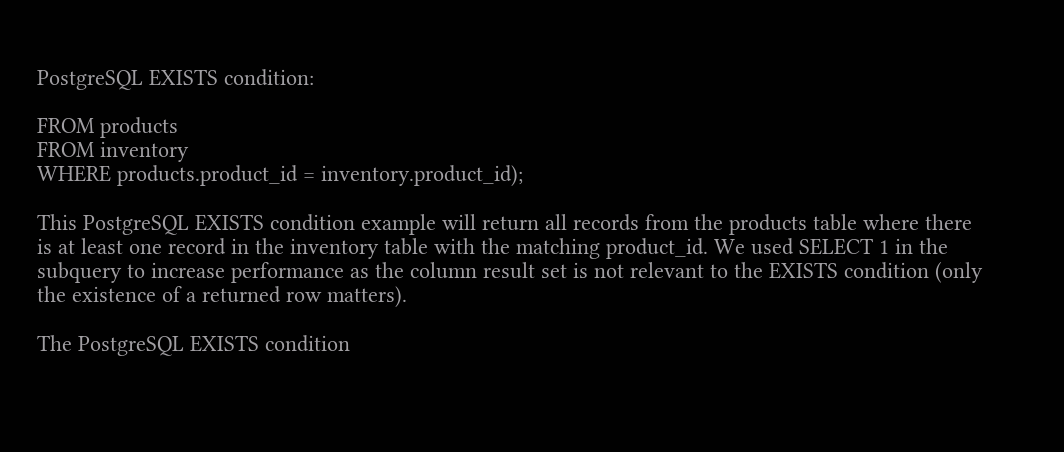PostgreSQL EXISTS condition:

FROM products
FROM inventory
WHERE products.product_id = inventory.product_id);

This PostgreSQL EXISTS condition example will return all records from the products table where there is at least one record in the inventory table with the matching product_id. We used SELECT 1 in the subquery to increase performance as the column result set is not relevant to the EXISTS condition (only the existence of a returned row matters).

The PostgreSQL EXISTS condition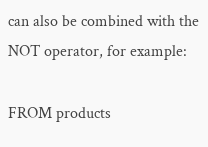can also be combined with the NOT operator, for example:

FROM products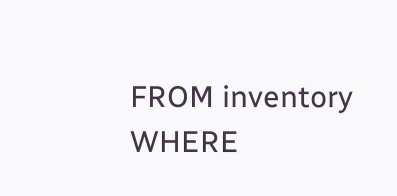FROM inventory
WHERE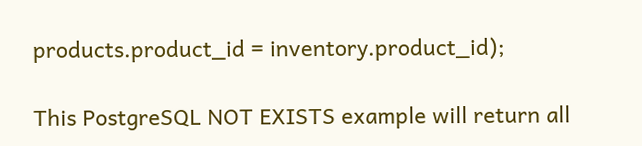products.product_id = inventory.product_id);

This PostgreSQL NOT EXISTS example will return all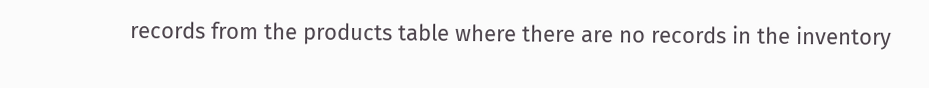records from the products table where there are no records in the inventory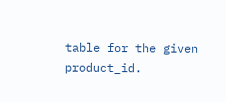table for the given product_id.